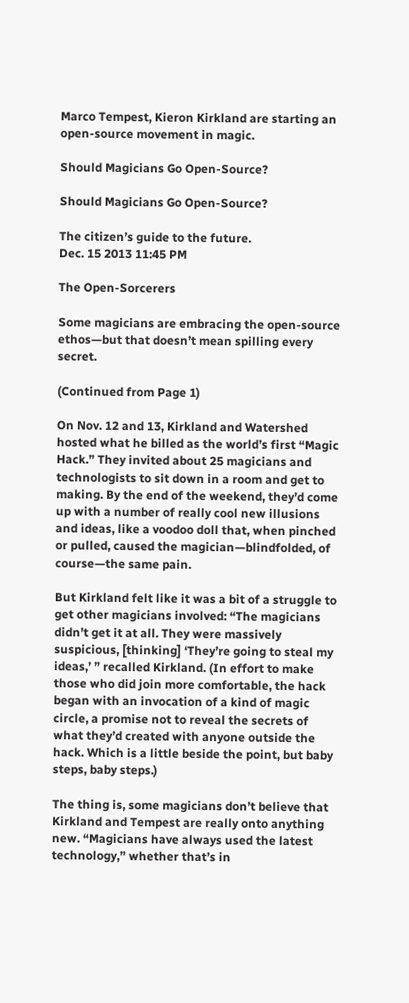Marco Tempest, Kieron Kirkland are starting an open-source movement in magic.

Should Magicians Go Open-Source?

Should Magicians Go Open-Source?

The citizen’s guide to the future.
Dec. 15 2013 11:45 PM

The Open-Sorcerers

Some magicians are embracing the open-source ethos—but that doesn’t mean spilling every secret.

(Continued from Page 1)

On Nov. 12 and 13, Kirkland and Watershed hosted what he billed as the world’s first “Magic Hack.” They invited about 25 magicians and technologists to sit down in a room and get to making. By the end of the weekend, they’d come up with a number of really cool new illusions and ideas, like a voodoo doll that, when pinched or pulled, caused the magician—blindfolded, of course—the same pain.

But Kirkland felt like it was a bit of a struggle to get other magicians involved: “The magicians didn’t get it at all. They were massively suspicious, [thinking] ‘They’re going to steal my ideas,’ ” recalled Kirkland. (In effort to make those who did join more comfortable, the hack began with an invocation of a kind of magic circle, a promise not to reveal the secrets of what they’d created with anyone outside the hack. Which is a little beside the point, but baby steps, baby steps.)

The thing is, some magicians don’t believe that Kirkland and Tempest are really onto anything new. “Magicians have always used the latest technology,” whether that’s in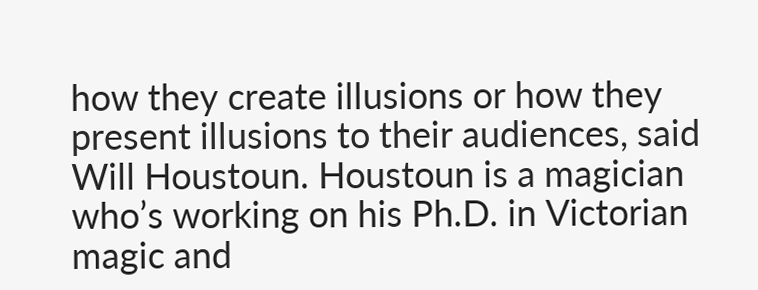how they create illusions or how they present illusions to their audiences, said Will Houstoun. Houstoun is a magician who’s working on his Ph.D. in Victorian magic and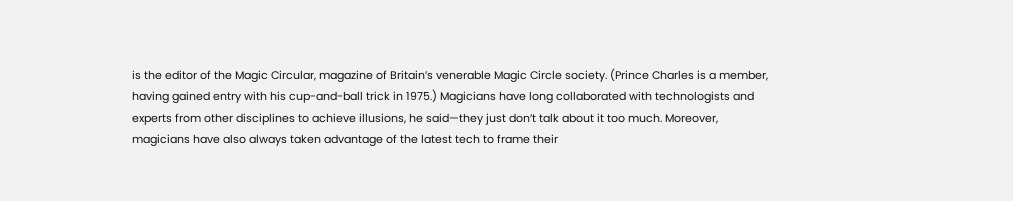is the editor of the Magic Circular, magazine of Britain’s venerable Magic Circle society. (Prince Charles is a member, having gained entry with his cup-and-ball trick in 1975.) Magicians have long collaborated with technologists and experts from other disciplines to achieve illusions, he said—they just don’t talk about it too much. Moreover, magicians have also always taken advantage of the latest tech to frame their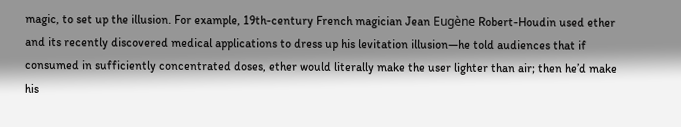magic, to set up the illusion. For example, 19th-century French magician Jean Eugène Robert-Houdin used ether and its recently discovered medical applications to dress up his levitation illusion—he told audiences that if consumed in sufficiently concentrated doses, ether would literally make the user lighter than air; then he’d make his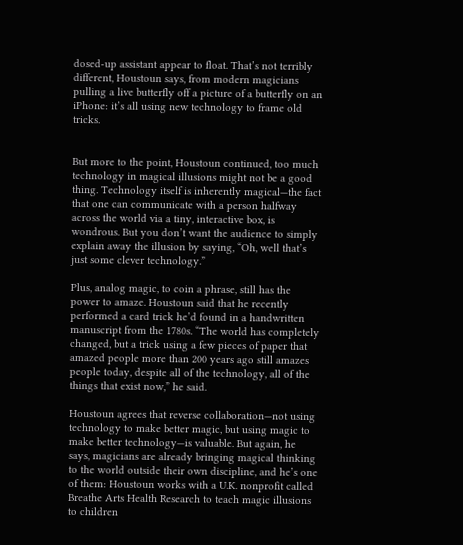dosed-up assistant appear to float. That’s not terribly different, Houstoun says, from modern magicians pulling a live butterfly off a picture of a butterfly on an iPhone: it’s all using new technology to frame old tricks.


But more to the point, Houstoun continued, too much technology in magical illusions might not be a good thing. Technology itself is inherently magical—the fact that one can communicate with a person halfway across the world via a tiny, interactive box, is wondrous. But you don’t want the audience to simply explain away the illusion by saying, “Oh, well that’s just some clever technology.”

Plus, analog magic, to coin a phrase, still has the power to amaze. Houstoun said that he recently performed a card trick he’d found in a handwritten manuscript from the 1780s. “The world has completely changed, but a trick using a few pieces of paper that amazed people more than 200 years ago still amazes people today, despite all of the technology, all of the things that exist now,” he said.

Houstoun agrees that reverse collaboration—not using technology to make better magic, but using magic to make better technology—is valuable. But again, he says, magicians are already bringing magical thinking to the world outside their own discipline, and he’s one of them: Houstoun works with a U.K. nonprofit called Breathe Arts Health Research to teach magic illusions to children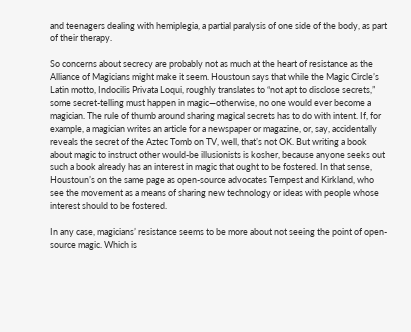and teenagers dealing with hemiplegia, a partial paralysis of one side of the body, as part of their therapy.

So concerns about secrecy are probably not as much at the heart of resistance as the Alliance of Magicians might make it seem. Houstoun says that while the Magic Circle’s Latin motto, Indocilis Privata Loqui, roughly translates to “not apt to disclose secrets,” some secret-telling must happen in magic—otherwise, no one would ever become a magician. The rule of thumb around sharing magical secrets has to do with intent. If, for example, a magician writes an article for a newspaper or magazine, or, say, accidentally reveals the secret of the Aztec Tomb on TV, well, that’s not OK. But writing a book about magic to instruct other would-be illusionists is kosher, because anyone seeks out such a book already has an interest in magic that ought to be fostered. In that sense, Houstoun’s on the same page as open-source advocates Tempest and Kirkland, who see the movement as a means of sharing new technology or ideas with people whose interest should to be fostered.

In any case, magicians’ resistance seems to be more about not seeing the point of open-source magic. Which is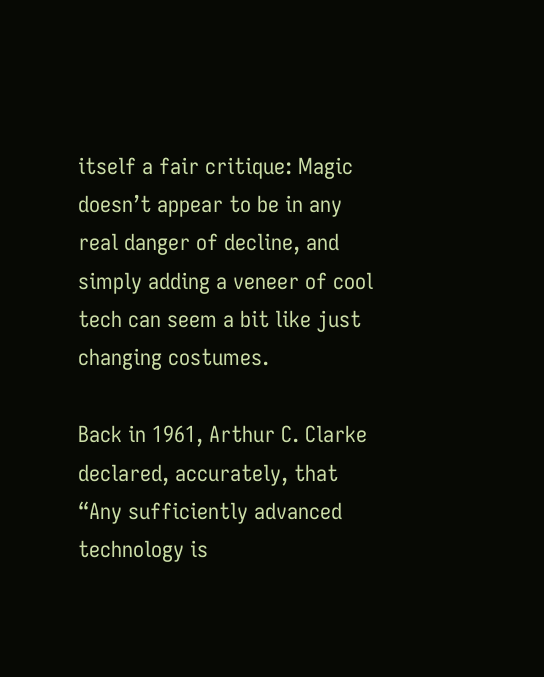itself a fair critique: Magic doesn’t appear to be in any real danger of decline, and simply adding a veneer of cool tech can seem a bit like just changing costumes.

Back in 1961, Arthur C. Clarke declared, accurately, that “Any sufficiently advanced technology is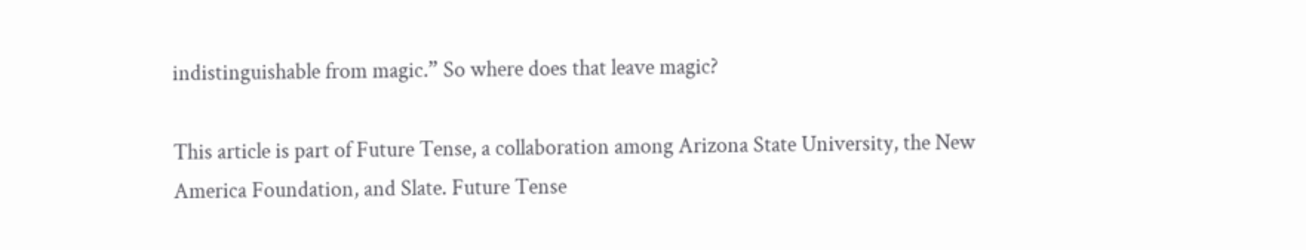indistinguishable from magic.” So where does that leave magic?

This article is part of Future Tense, a collaboration among Arizona State University, the New America Foundation, and Slate. Future Tense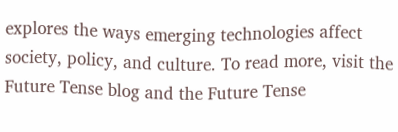explores the ways emerging technologies affect society, policy, and culture. To read more, visit the Future Tense blog and the Future Tense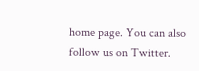home page. You can also follow us on Twitter.